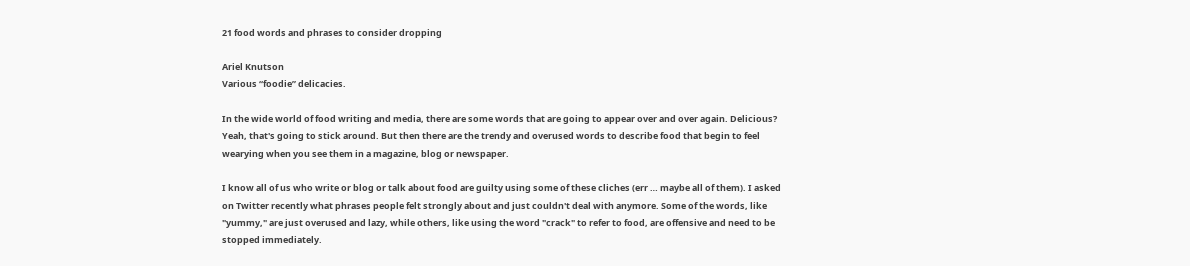21 food words and phrases to consider dropping

Ariel Knutson
Various “foodie” delicacies.

In the wide world of food writing and media, there are some words that are going to appear over and over again. Delicious? Yeah, that's going to stick around. But then there are the trendy and overused words to describe food that begin to feel wearying when you see them in a magazine, blog or newspaper.

I know all of us who write or blog or talk about food are guilty using some of these cliches (err … maybe all of them). I asked on Twitter recently what phrases people felt strongly about and just couldn't deal with anymore. Some of the words, like "yummy," are just overused and lazy, while others, like using the word "crack" to refer to food, are offensive and need to be stopped immediately.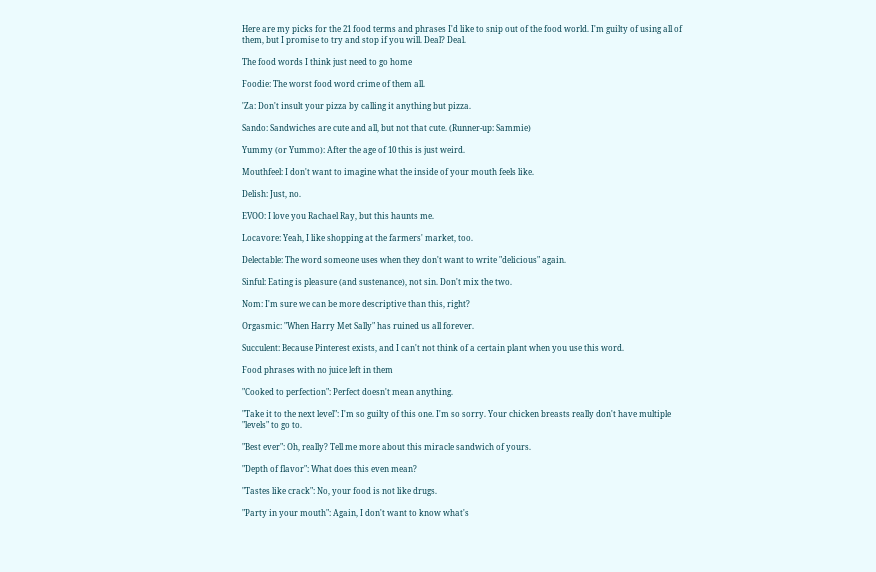Here are my picks for the 21 food terms and phrases I'd like to snip out of the food world. I'm guilty of using all of them, but I promise to try and stop if you will. Deal? Deal.

The food words I think just need to go home

Foodie: The worst food word crime of them all.

'Za: Don't insult your pizza by calling it anything but pizza.

Sando: Sandwiches are cute and all, but not that cute. (Runner-up: Sammie)

Yummy (or Yummo): After the age of 10 this is just weird.

Mouthfeel: I don't want to imagine what the inside of your mouth feels like.

Delish: Just, no.

EVOO: I love you Rachael Ray, but this haunts me.

Locavore: Yeah, I like shopping at the farmers' market, too.

Delectable: The word someone uses when they don't want to write "delicious" again.

Sinful: Eating is pleasure (and sustenance), not sin. Don't mix the two.

Nom: I'm sure we can be more descriptive than this, right?

Orgasmic: "When Harry Met Sally" has ruined us all forever.

Succulent: Because Pinterest exists, and I can't not think of a certain plant when you use this word.

Food phrases with no juice left in them

"Cooked to perfection": Perfect doesn't mean anything.

"Take it to the next level": I'm so guilty of this one. I'm so sorry. Your chicken breasts really don't have multiple "levels" to go to.

"Best ever": Oh, really? Tell me more about this miracle sandwich of yours.

"Depth of flavor": What does this even mean?

"Tastes like crack": No, your food is not like drugs.

"Party in your mouth": Again, I don't want to know what's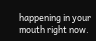happening in your mouth right now.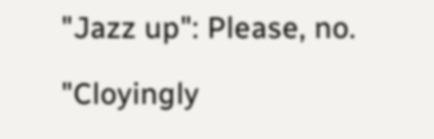"Jazz up": Please, no.

"Cloyingly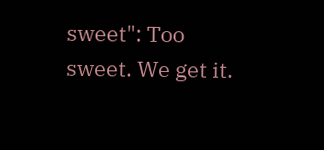sweet": Too sweet. We get it.